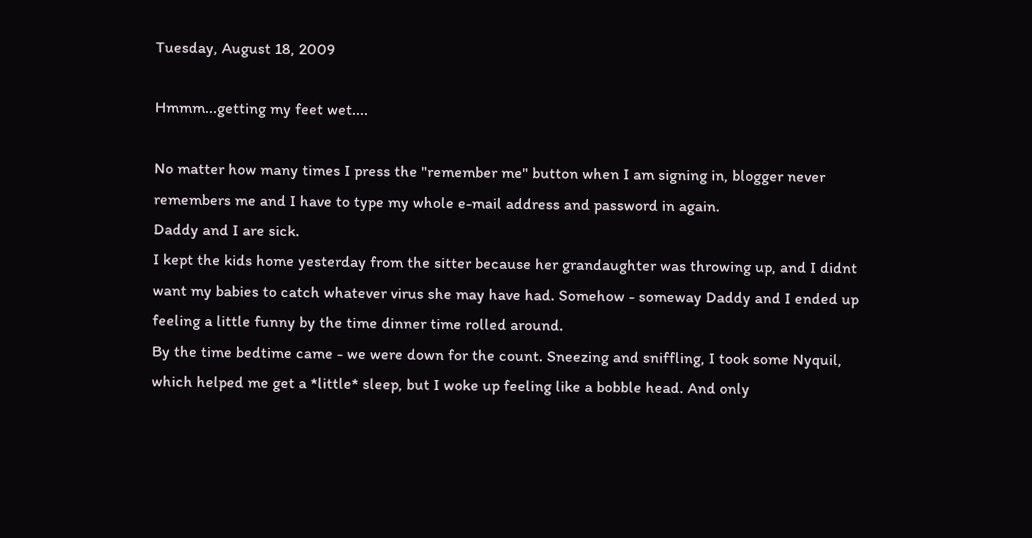Tuesday, August 18, 2009

Hmmm...getting my feet wet....

No matter how many times I press the "remember me" button when I am signing in, blogger never remembers me and I have to type my whole e-mail address and password in again.
Daddy and I are sick.
I kept the kids home yesterday from the sitter because her grandaughter was throwing up, and I didnt want my babies to catch whatever virus she may have had. Somehow - someway Daddy and I ended up feeling a little funny by the time dinner time rolled around.
By the time bedtime came - we were down for the count. Sneezing and sniffling, I took some Nyquil, which helped me get a *little* sleep, but I woke up feeling like a bobble head. And only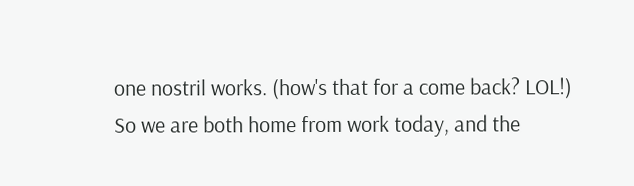one nostril works. (how's that for a come back? LOL!)
So we are both home from work today, and the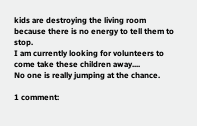kids are destroying the living room because there is no energy to tell them to stop.
I am currently looking for volunteers to come take these children away....
No one is really jumping at the chance.

1 comment: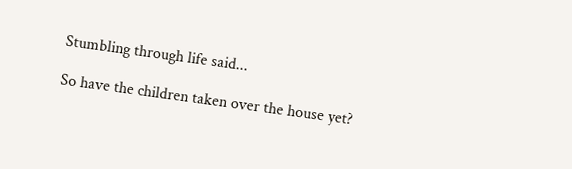Stumbling through life said...

So have the children taken over the house yet?